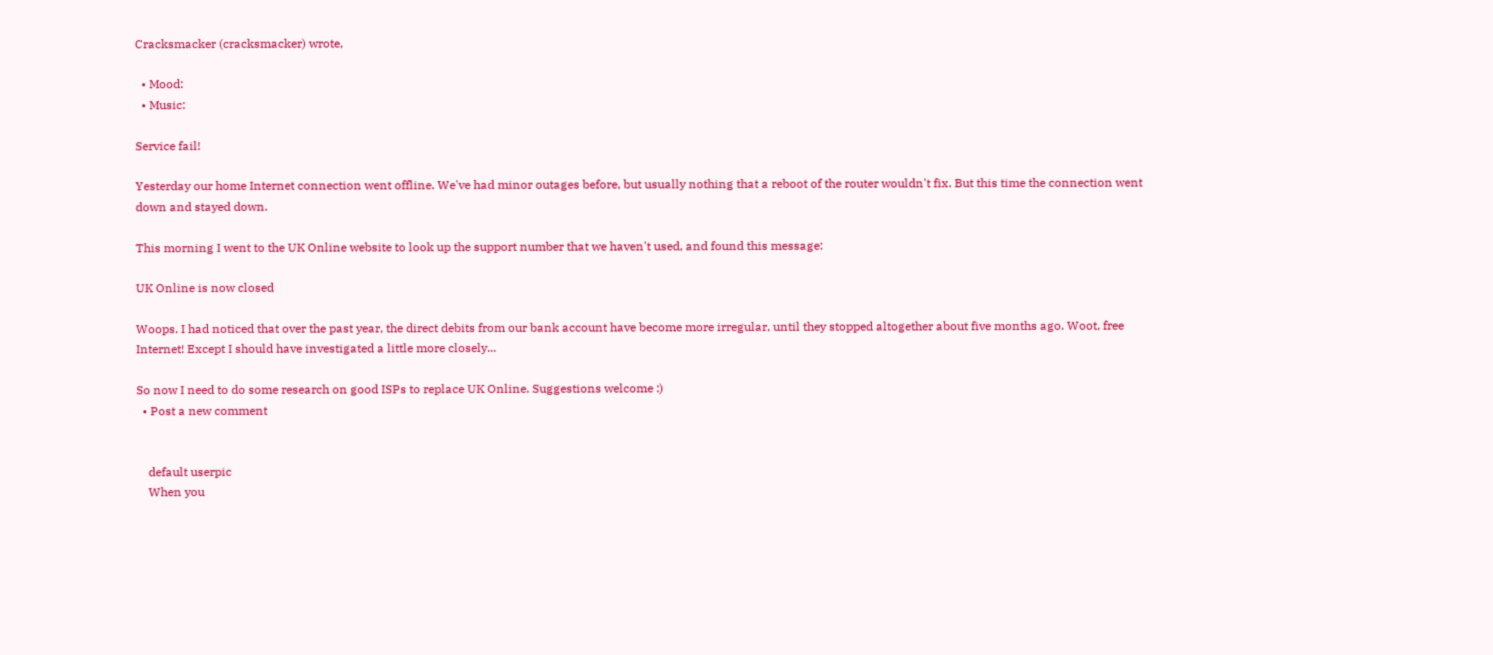Cracksmacker (cracksmacker) wrote,

  • Mood:
  • Music:

Service fail!

Yesterday our home Internet connection went offline. We've had minor outages before, but usually nothing that a reboot of the router wouldn't fix. But this time the connection went down and stayed down.

This morning I went to the UK Online website to look up the support number that we haven't used, and found this message:

UK Online is now closed

Woops. I had noticed that over the past year, the direct debits from our bank account have become more irregular, until they stopped altogether about five months ago. Woot, free Internet! Except I should have investigated a little more closely...

So now I need to do some research on good ISPs to replace UK Online. Suggestions welcome :)
  • Post a new comment


    default userpic
    When you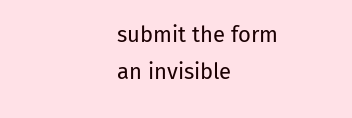submit the form an invisible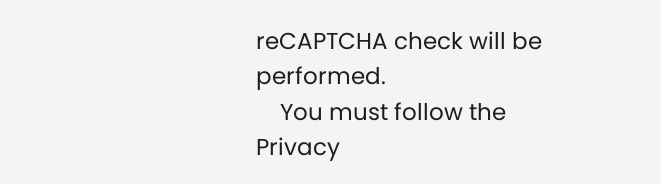reCAPTCHA check will be performed.
    You must follow the Privacy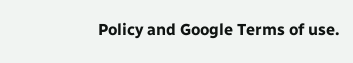Policy and Google Terms of use.